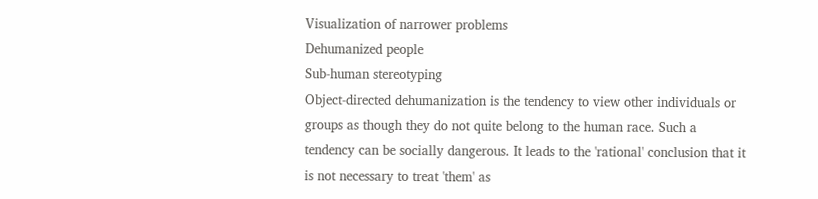Visualization of narrower problems
Dehumanized people
Sub-human stereotyping
Object-directed dehumanization is the tendency to view other individuals or groups as though they do not quite belong to the human race. Such a tendency can be socially dangerous. It leads to the 'rational' conclusion that it is not necessary to treat 'them' as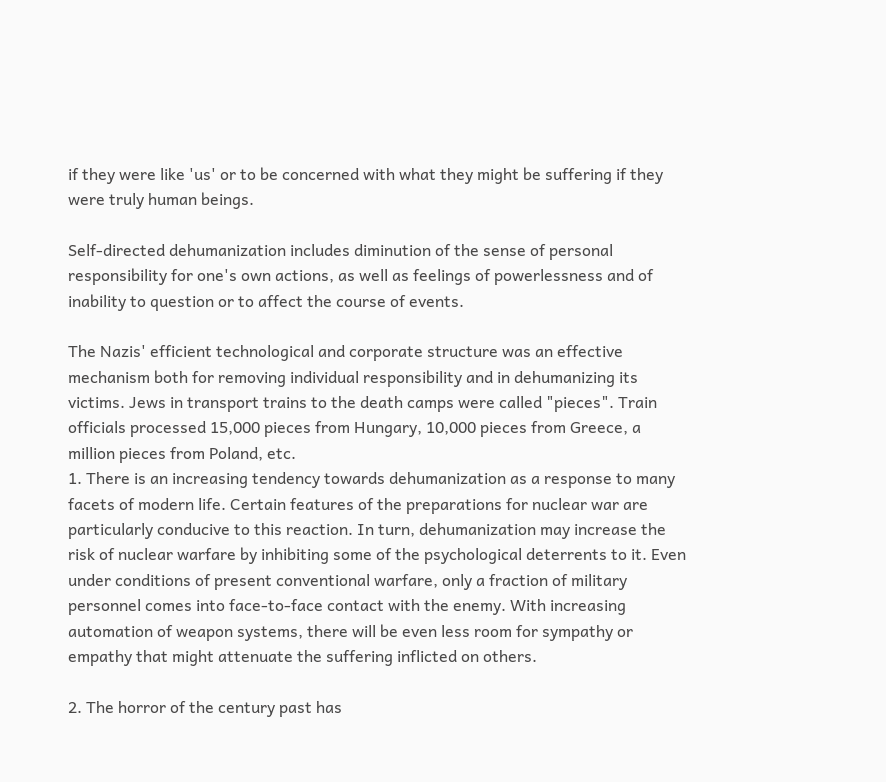if they were like 'us' or to be concerned with what they might be suffering if they were truly human beings.

Self-directed dehumanization includes diminution of the sense of personal responsibility for one's own actions, as well as feelings of powerlessness and of inability to question or to affect the course of events.

The Nazis' efficient technological and corporate structure was an effective mechanism both for removing individual responsibility and in dehumanizing its victims. Jews in transport trains to the death camps were called "pieces". Train officials processed 15,000 pieces from Hungary, 10,000 pieces from Greece, a million pieces from Poland, etc.
1. There is an increasing tendency towards dehumanization as a response to many facets of modern life. Certain features of the preparations for nuclear war are particularly conducive to this reaction. In turn, dehumanization may increase the risk of nuclear warfare by inhibiting some of the psychological deterrents to it. Even under conditions of present conventional warfare, only a fraction of military personnel comes into face-to-face contact with the enemy. With increasing automation of weapon systems, there will be even less room for sympathy or empathy that might attenuate the suffering inflicted on others.

2. The horror of the century past has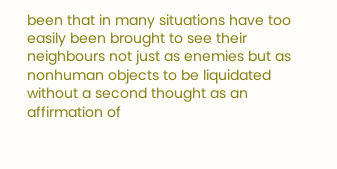been that in many situations have too easily been brought to see their neighbours not just as enemies but as nonhuman objects to be liquidated without a second thought as an affirmation of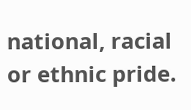national, racial or ethnic pride.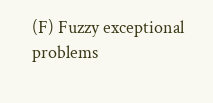(F) Fuzzy exceptional problems